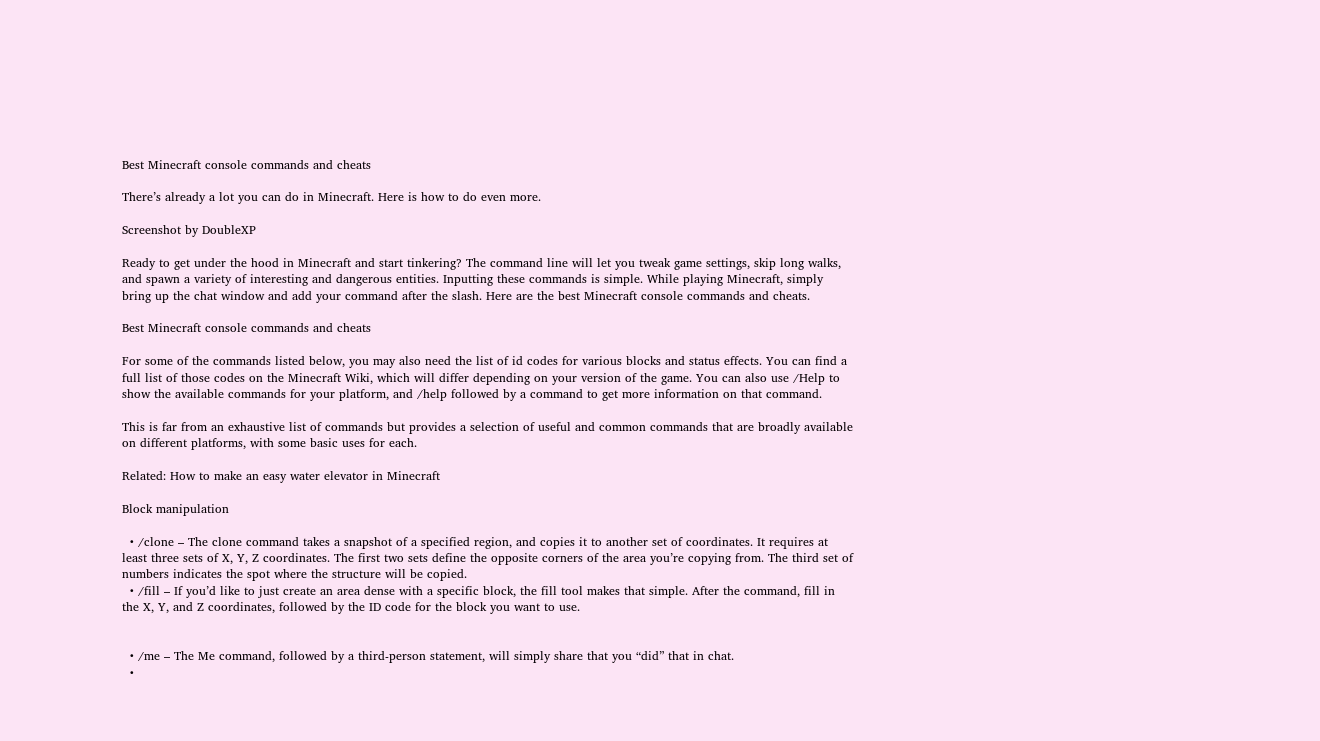Best Minecraft console commands and cheats

There’s already a lot you can do in Minecraft. Here is how to do even more.

Screenshot by DoubleXP

Ready to get under the hood in Minecraft and start tinkering? The command line will let you tweak game settings, skip long walks, and spawn a variety of interesting and dangerous entities. Inputting these commands is simple. While playing Minecraft, simply bring up the chat window and add your command after the slash. Here are the best Minecraft console commands and cheats.

Best Minecraft console commands and cheats

For some of the commands listed below, you may also need the list of id codes for various blocks and status effects. You can find a full list of those codes on the Minecraft Wiki, which will differ depending on your version of the game. You can also use /Help to show the available commands for your platform, and /help followed by a command to get more information on that command.

This is far from an exhaustive list of commands but provides a selection of useful and common commands that are broadly available on different platforms, with some basic uses for each.

Related: How to make an easy water elevator in Minecraft

Block manipulation

  • /clone – The clone command takes a snapshot of a specified region, and copies it to another set of coordinates. It requires at least three sets of X, Y, Z coordinates. The first two sets define the opposite corners of the area you’re copying from. The third set of numbers indicates the spot where the structure will be copied.
  • /fill – If you’d like to just create an area dense with a specific block, the fill tool makes that simple. After the command, fill in the X, Y, and Z coordinates, followed by the ID code for the block you want to use.


  • /me – The Me command, followed by a third-person statement, will simply share that you “did” that in chat.
  •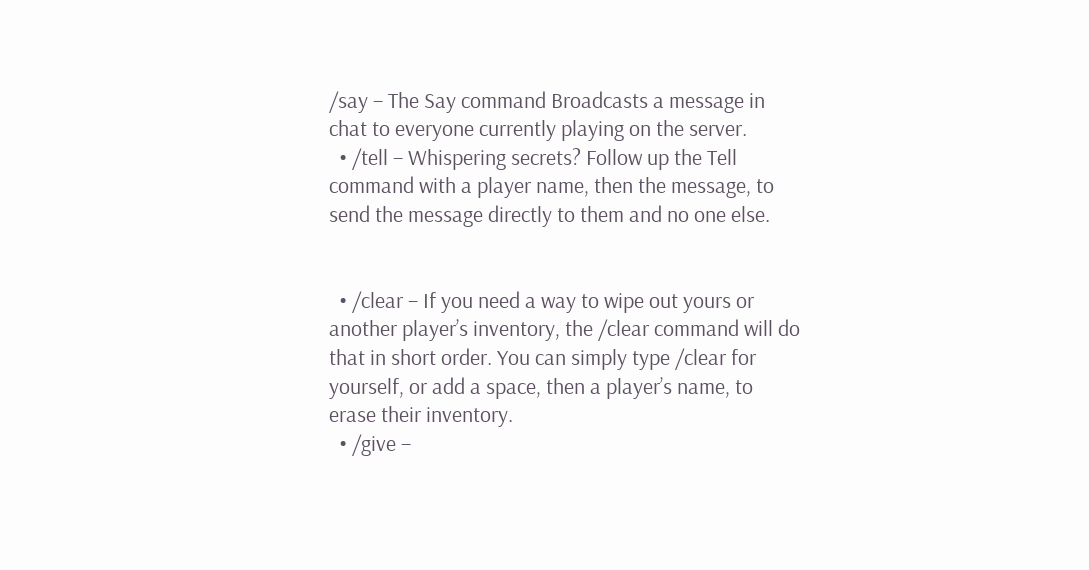/say – The Say command Broadcasts a message in chat to everyone currently playing on the server.
  • /tell – Whispering secrets? Follow up the Tell command with a player name, then the message, to send the message directly to them and no one else.


  • /clear – If you need a way to wipe out yours or another player’s inventory, the /clear command will do that in short order. You can simply type /clear for yourself, or add a space, then a player’s name, to erase their inventory.
  • /give –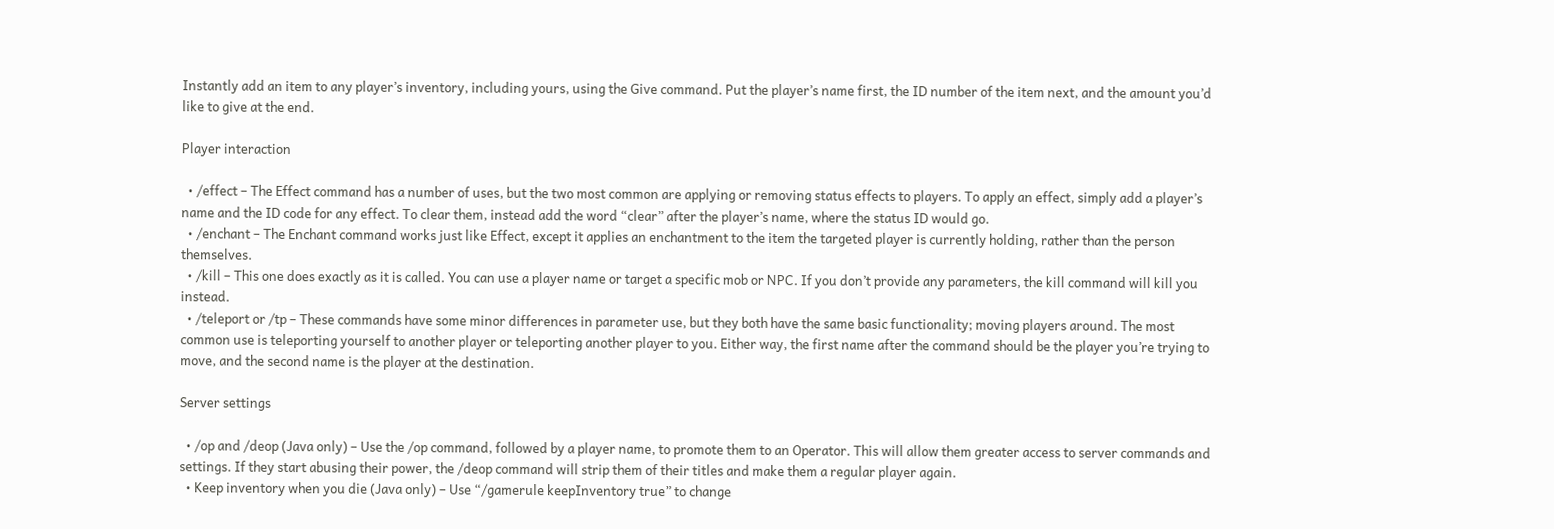Instantly add an item to any player’s inventory, including yours, using the Give command. Put the player’s name first, the ID number of the item next, and the amount you’d like to give at the end.

Player interaction

  • /effect – The Effect command has a number of uses, but the two most common are applying or removing status effects to players. To apply an effect, simply add a player’s name and the ID code for any effect. To clear them, instead add the word “clear” after the player’s name, where the status ID would go.
  • /enchant – The Enchant command works just like Effect, except it applies an enchantment to the item the targeted player is currently holding, rather than the person themselves.
  • /kill – This one does exactly as it is called. You can use a player name or target a specific mob or NPC. If you don’t provide any parameters, the kill command will kill you instead.
  • /teleport or /tp – These commands have some minor differences in parameter use, but they both have the same basic functionality; moving players around. The most common use is teleporting yourself to another player or teleporting another player to you. Either way, the first name after the command should be the player you’re trying to move, and the second name is the player at the destination.

Server settings

  • /op and /deop (Java only) – Use the /op command, followed by a player name, to promote them to an Operator. This will allow them greater access to server commands and settings. If they start abusing their power, the /deop command will strip them of their titles and make them a regular player again.
  • Keep inventory when you die (Java only) – Use “/gamerule keepInventory true” to change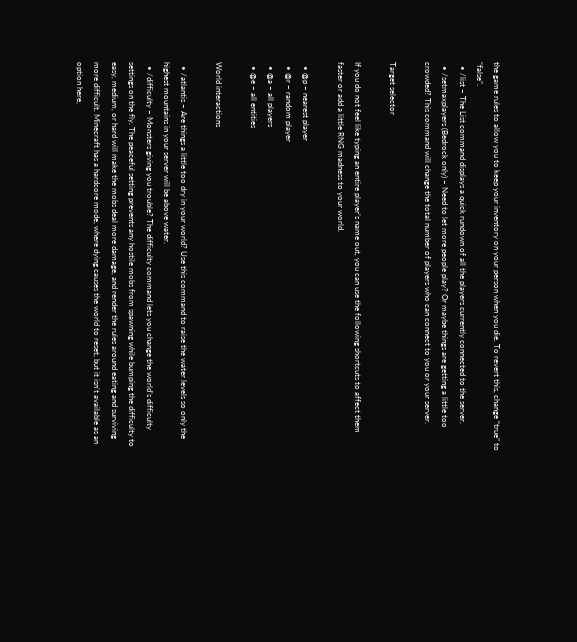the game rules to allow you to keep your inventory on your person when you die. To revert this, change “true” to “false”.
  • /list – The List command displays a quick rundown of all the players currently connected to the server.
  • /setmaxplayers (Bedrock only) – Need to let more people play? Or maybe things are getting a little too crowded? This command will change the total number of players who can connect to you or your server.

Target selector

If you do not feel like typing an entire player’s name out, you can use the following shortcuts to affect them faster or add a little RNG madness to your world.

  • @p – nearest player
  • @r – random player
  • @a – all players
  • @e – all entities

World interactions

  • /atlantis – Are things a little too dry in your world? Use this command to raise the water levels so only the highest mountains in your server will be above water.
  • /difficulty – Monsters giving you trouble? The difficulty command lets you change the world’s difficulty settings on the fly. The peaceful setting prevents any hostile mobs from spawning while bumping the difficulty to easy, medium, or hard will make the mobs deal more damage, and render the rules around eating and surviving more difficult. Minecraft has a hardcore mode, where dying causes the world to reset, but it isn’t available as an option here,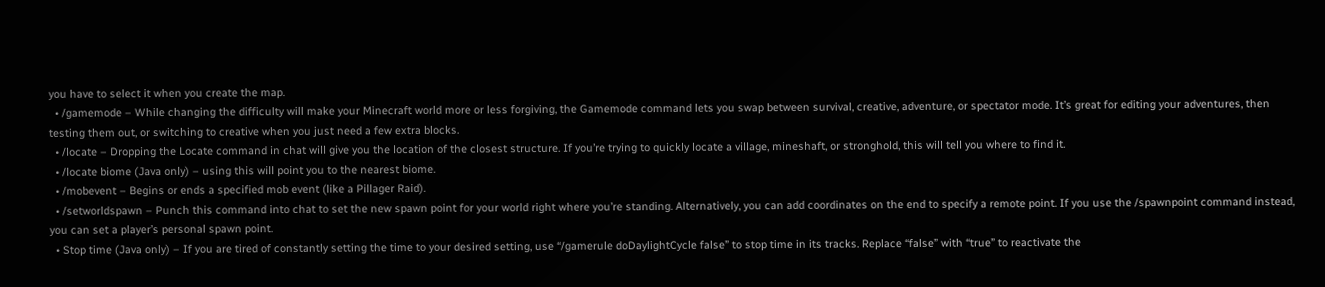you have to select it when you create the map.
  • /gamemode – While changing the difficulty will make your Minecraft world more or less forgiving, the Gamemode command lets you swap between survival, creative, adventure, or spectator mode. It’s great for editing your adventures, then testing them out, or switching to creative when you just need a few extra blocks.
  • /locate – Dropping the Locate command in chat will give you the location of the closest structure. If you’re trying to quickly locate a village, mineshaft, or stronghold, this will tell you where to find it.
  • /locate biome (Java only) – using this will point you to the nearest biome.
  • /mobevent – Begins or ends a specified mob event (like a Pillager Raid).
  • /setworldspawn – Punch this command into chat to set the new spawn point for your world right where you’re standing. Alternatively, you can add coordinates on the end to specify a remote point. If you use the /spawnpoint command instead, you can set a player’s personal spawn point.
  • Stop time (Java only) – If you are tired of constantly setting the time to your desired setting, use “/gamerule doDaylightCycle false” to stop time in its tracks. Replace “false” with “true” to reactivate the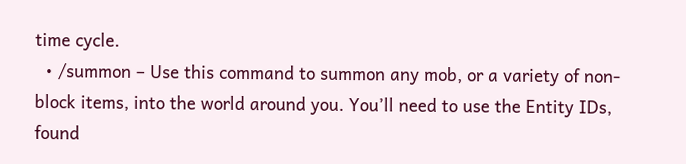time cycle.
  • /summon – Use this command to summon any mob, or a variety of non-block items, into the world around you. You’ll need to use the Entity IDs, found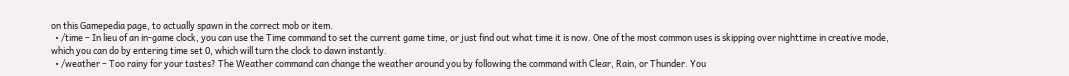on this Gamepedia page, to actually spawn in the correct mob or item.
  • /time – In lieu of an in-game clock, you can use the Time command to set the current game time, or just find out what time it is now. One of the most common uses is skipping over nighttime in creative mode, which you can do by entering time set 0, which will turn the clock to dawn instantly.
  • /weather – Too rainy for your tastes? The Weather command can change the weather around you by following the command with Clear, Rain, or Thunder. You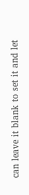can leave it blank to set it and let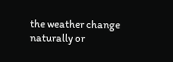the weather change naturally or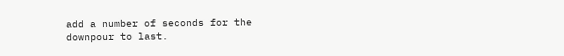add a number of seconds for the downpour to last.